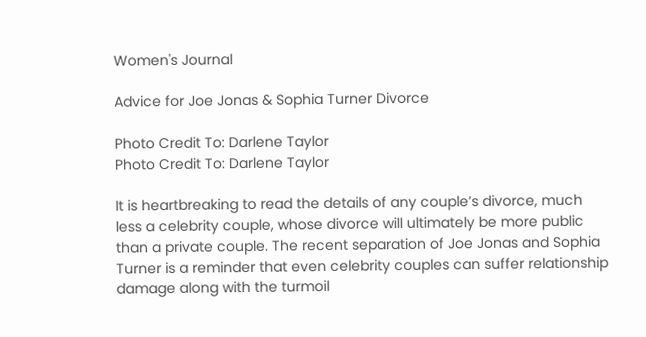Women's Journal

Advice for Joe Jonas & Sophia Turner Divorce

Photo Credit To: Darlene Taylor
Photo Credit To: Darlene Taylor

It is heartbreaking to read the details of any couple’s divorce, much less a celebrity couple, whose divorce will ultimately be more public than a private couple. The recent separation of Joe Jonas and Sophia Turner is a reminder that even celebrity couples can suffer relationship damage along with the turmoil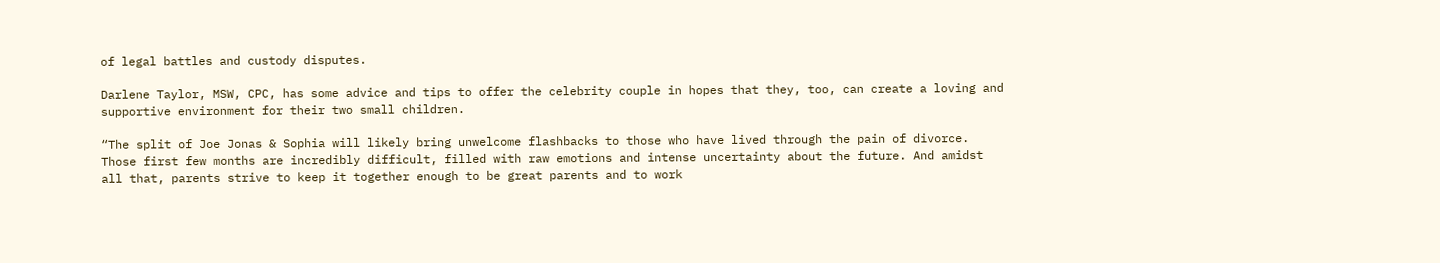of legal battles and custody disputes.

Darlene Taylor, MSW, CPC, has some advice and tips to offer the celebrity couple in hopes that they, too, can create a loving and supportive environment for their two small children.

“The split of Joe Jonas & Sophia will likely bring unwelcome flashbacks to those who have lived through the pain of divorce. Those first few months are incredibly difficult, filled with raw emotions and intense uncertainty about the future. And amidst all that, parents strive to keep it together enough to be great parents and to work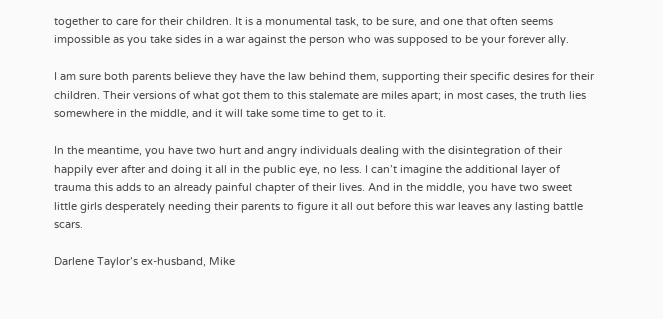together to care for their children. It is a monumental task, to be sure, and one that often seems impossible as you take sides in a war against the person who was supposed to be your forever ally.

I am sure both parents believe they have the law behind them, supporting their specific desires for their children. Their versions of what got them to this stalemate are miles apart; in most cases, the truth lies somewhere in the middle, and it will take some time to get to it.

In the meantime, you have two hurt and angry individuals dealing with the disintegration of their happily ever after and doing it all in the public eye, no less. I can’t imagine the additional layer of trauma this adds to an already painful chapter of their lives. And in the middle, you have two sweet little girls desperately needing their parents to figure it all out before this war leaves any lasting battle scars.

Darlene Taylor’s ex-husband, Mike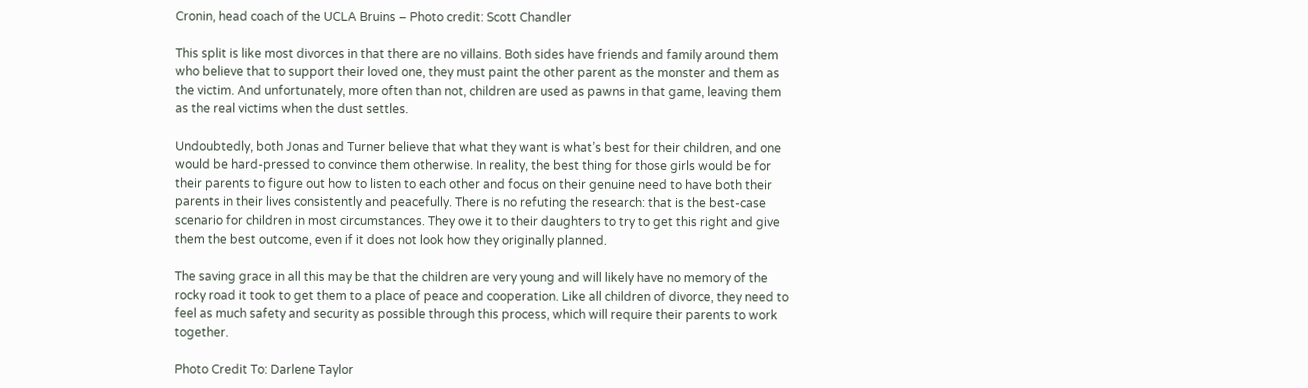Cronin, head coach of the UCLA Bruins – Photo credit: Scott Chandler

This split is like most divorces in that there are no villains. Both sides have friends and family around them who believe that to support their loved one, they must paint the other parent as the monster and them as the victim. And unfortunately, more often than not, children are used as pawns in that game, leaving them as the real victims when the dust settles.

Undoubtedly, both Jonas and Turner believe that what they want is what’s best for their children, and one would be hard-pressed to convince them otherwise. In reality, the best thing for those girls would be for their parents to figure out how to listen to each other and focus on their genuine need to have both their parents in their lives consistently and peacefully. There is no refuting the research: that is the best-case scenario for children in most circumstances. They owe it to their daughters to try to get this right and give them the best outcome, even if it does not look how they originally planned.

The saving grace in all this may be that the children are very young and will likely have no memory of the rocky road it took to get them to a place of peace and cooperation. Like all children of divorce, they need to feel as much safety and security as possible through this process, which will require their parents to work together.

Photo Credit To: Darlene Taylor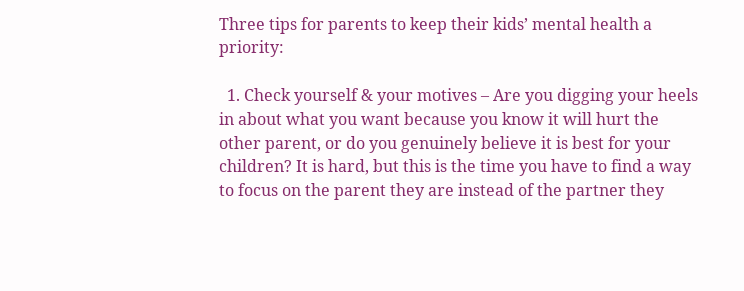Three tips for parents to keep their kids’ mental health a priority:

  1. Check yourself & your motives – Are you digging your heels in about what you want because you know it will hurt the other parent, or do you genuinely believe it is best for your children? It is hard, but this is the time you have to find a way to focus on the parent they are instead of the partner they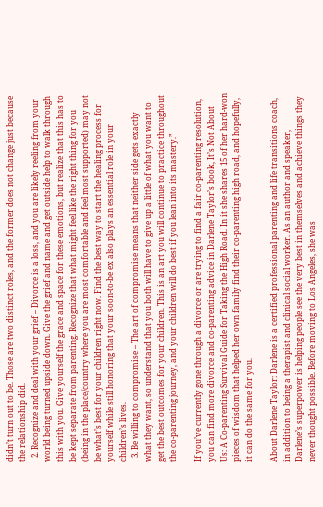didn’t turn out to be. Those are two distinct roles, and the former does not change just because the relationship did.
  2. Recognize and deal with your grief – Divorce is a loss, and you are likely reeling from your world being turned upside down. Give the grief and name and get outside help to walk through this with you. Give yourself the grace and space for these emotions, but realize that this has to be kept separate from parenting. Recognize that what might feel like the right thing for you (being in the place/country where you are most comfortable and feel most supported) may not be what’s best for your children right now. Find the best way to start the healing process for yourself while still honoring that your soon-to-be ex also plays an essential role in your children’s lives.
  3. Be willing to compromise – The art of compromise means that neither side gets exactly what they want, so understand that you both will have to give up a little of what you want to get the best outcomes for your children. This is an art you will continue to practice throughout the co-parenting journey, and your children will do best if you lean into its mastery.”

If you’ve currently gone through a divorce or are trying to find a fair co-parenting resolution, you can find more divorce and co-parenting advice in Darlene Taylor’s book, It’s Not About Us: A Co-parenting Survival Guide for Taking the High Road. In it she shares 15 of her hard-won pieces of wisdom that helped her own family find their co-parenting high road, and hopefully, it can do the same for you.

About Darlene Taylor: Darlene is a certified professional parenting and life transitions coach, in addition to being a therapist and clinical social worker. As an author and speaker, Darlene’s superpower is helping people see the very best in themselves and achieve things they never thought possible. Before moving to Los Angeles, she was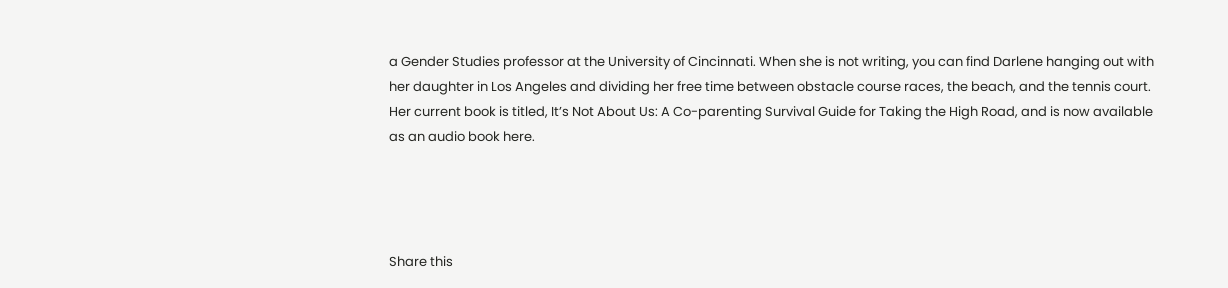a Gender Studies professor at the University of Cincinnati. When she is not writing, you can find Darlene hanging out with her daughter in Los Angeles and dividing her free time between obstacle course races, the beach, and the tennis court. Her current book is titled, It’s Not About Us: A Co-parenting Survival Guide for Taking the High Road, and is now available as an audio book here.




Share this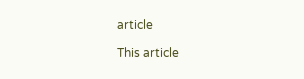article

This article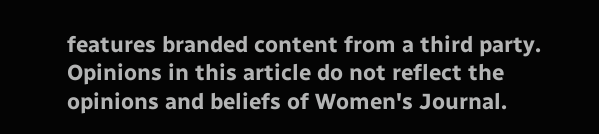features branded content from a third party. Opinions in this article do not reflect the opinions and beliefs of Women's Journal.